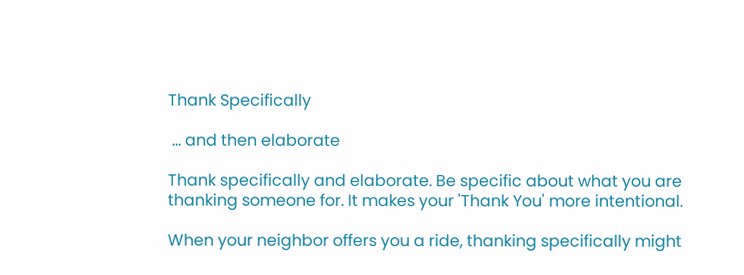Thank Specifically

 ... and then elaborate

Thank specifically and elaborate. Be specific about what you are thanking someone for. It makes your 'Thank You' more intentional.

When your neighbor offers you a ride, thanking specifically might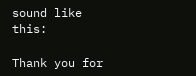sound like this:

Thank you for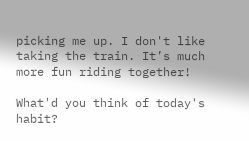picking me up. I don't like taking the train. It’s much more fun riding together!

What'd you think of today's habit?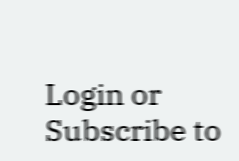Login or Subscribe to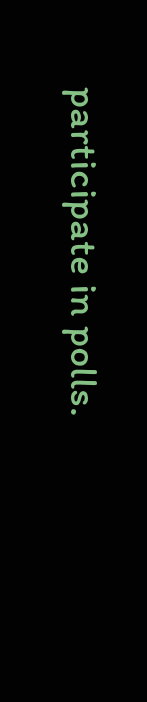participate in polls.